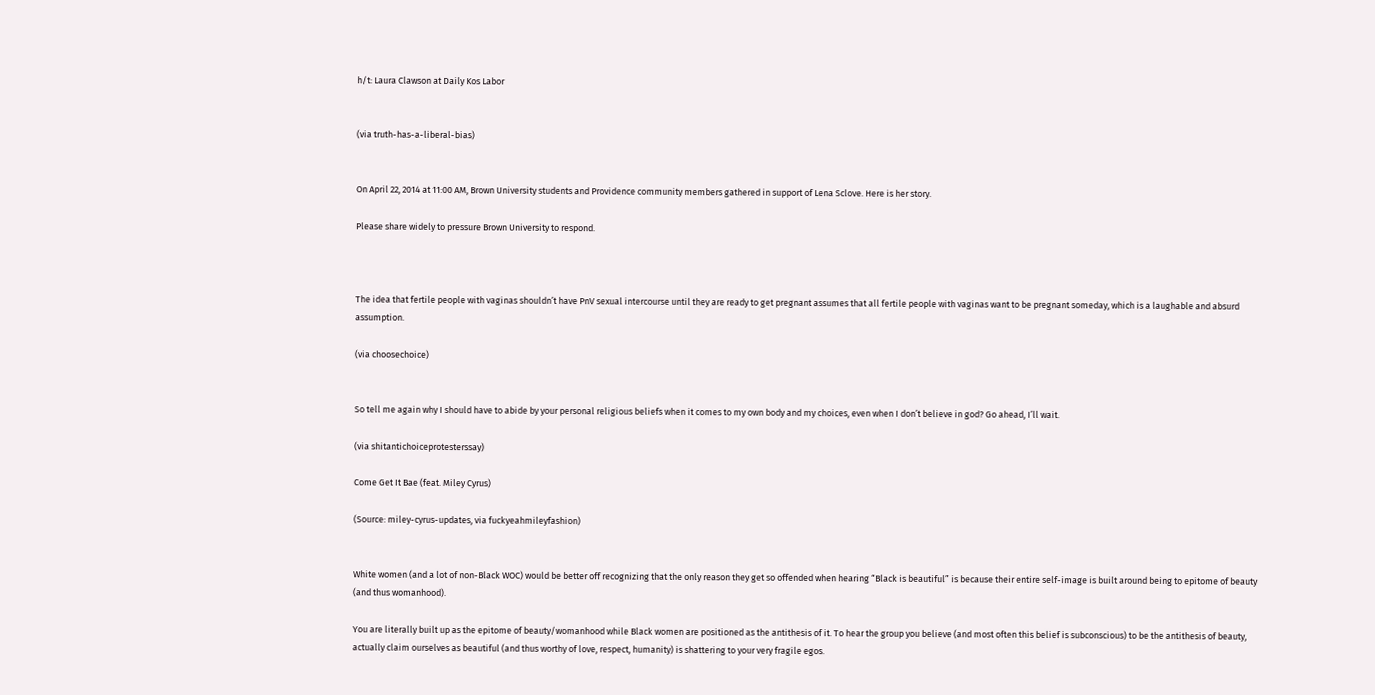h/t: Laura Clawson at Daily Kos Labor


(via truth-has-a-liberal-bias)


On April 22, 2014 at 11:00 AM, Brown University students and Providence community members gathered in support of Lena Sclove. Here is her story.

Please share widely to pressure Brown University to respond.



The idea that fertile people with vaginas shouldn’t have PnV sexual intercourse until they are ready to get pregnant assumes that all fertile people with vaginas want to be pregnant someday, which is a laughable and absurd assumption.

(via choosechoice)


So tell me again why I should have to abide by your personal religious beliefs when it comes to my own body and my choices, even when I don’t believe in god? Go ahead, I’ll wait.

(via shitantichoiceprotesterssay)

Come Get It Bae (feat. Miley Cyrus)

(Source: miley-cyrus-updates, via fuckyeahmileyfashion)


White women (and a lot of non-Black WOC) would be better off recognizing that the only reason they get so offended when hearing “Black is beautiful” is because their entire self-image is built around being to epitome of beauty (and thus womanhood).

You are literally built up as the epitome of beauty/womanhood while Black women are positioned as the antithesis of it. To hear the group you believe (and most often this belief is subconscious) to be the antithesis of beauty, actually claim ourselves as beautiful (and thus worthy of love, respect, humanity) is shattering to your very fragile egos.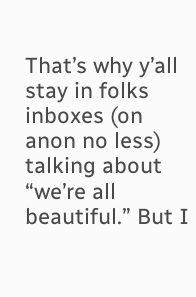That’s why y’all stay in folks inboxes (on anon no less) talking about “we’re all beautiful.” But I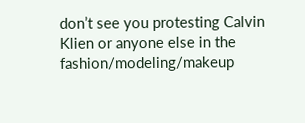don’t see you protesting Calvin Klien or anyone else in the fashion/modeling/makeup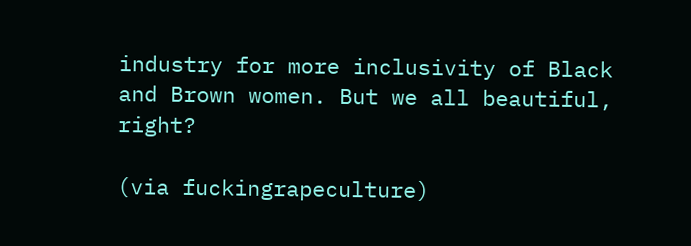industry for more inclusivity of Black and Brown women. But we all beautiful, right?

(via fuckingrapeculture)